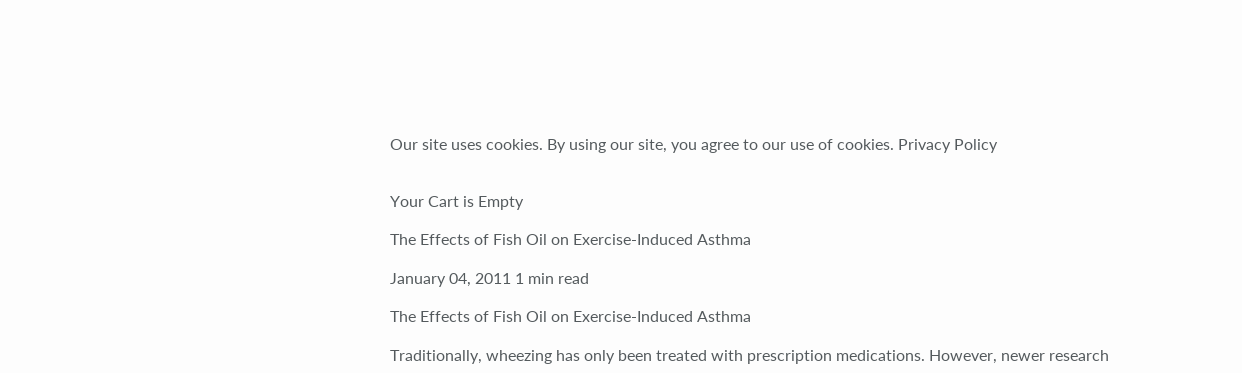Our site uses cookies. By using our site, you agree to our use of cookies. Privacy Policy


Your Cart is Empty

The Effects of Fish Oil on Exercise-Induced Asthma

January 04, 2011 1 min read

The Effects of Fish Oil on Exercise-Induced Asthma

Traditionally, wheezing has only been treated with prescription medications. However, newer research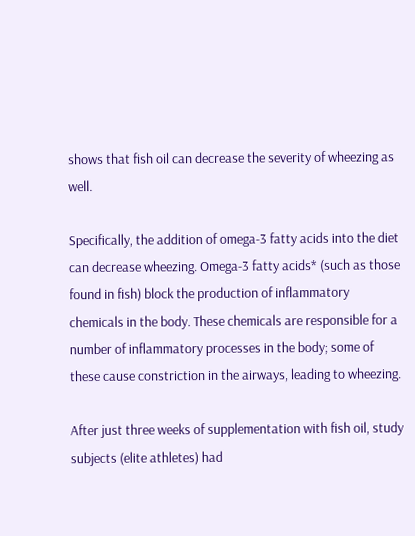shows that fish oil can decrease the severity of wheezing as well.

Specifically, the addition of omega-3 fatty acids into the diet can decrease wheezing. Omega-3 fatty acids* (such as those found in fish) block the production of inflammatory chemicals in the body. These chemicals are responsible for a number of inflammatory processes in the body; some of these cause constriction in the airways, leading to wheezing.

After just three weeks of supplementation with fish oil, study subjects (elite athletes) had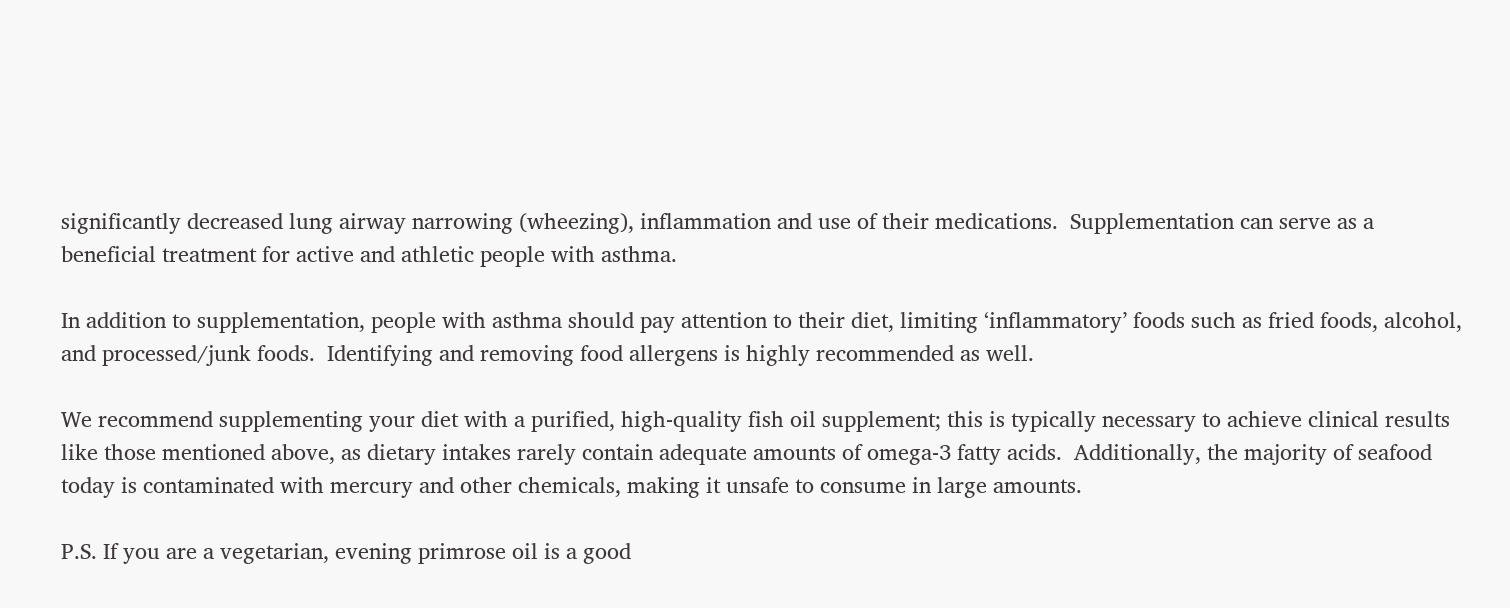significantly decreased lung airway narrowing (wheezing), inflammation and use of their medications.  Supplementation can serve as a beneficial treatment for active and athletic people with asthma.

In addition to supplementation, people with asthma should pay attention to their diet, limiting ‘inflammatory’ foods such as fried foods, alcohol, and processed/junk foods.  Identifying and removing food allergens is highly recommended as well.

We recommend supplementing your diet with a purified, high-quality fish oil supplement; this is typically necessary to achieve clinical results like those mentioned above, as dietary intakes rarely contain adequate amounts of omega-3 fatty acids.  Additionally, the majority of seafood today is contaminated with mercury and other chemicals, making it unsafe to consume in large amounts.

P.S. If you are a vegetarian, evening primrose oil is a good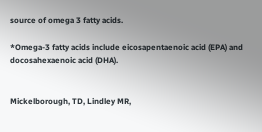source of omega 3 fatty acids.

*Omega-3 fatty acids include eicosapentaenoic acid (EPA) and docosahexaenoic acid (DHA).


Mickelborough, TD, Lindley MR,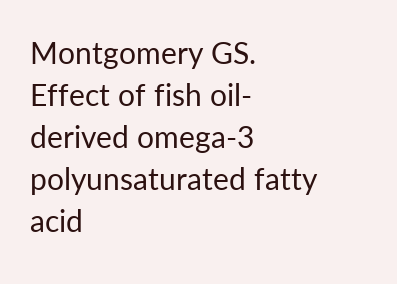Montgomery GS. Effect of fish oil-derived omega-3 polyunsaturated fatty acid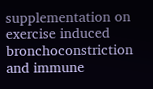supplementation on exercise induced bronchoconstriction and immune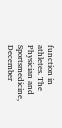function in athletes. The Physician and Sportsmedicine, December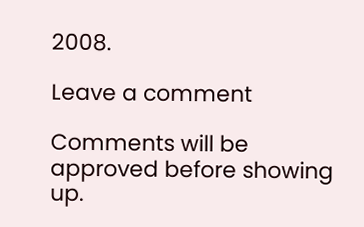2008.

Leave a comment

Comments will be approved before showing up.